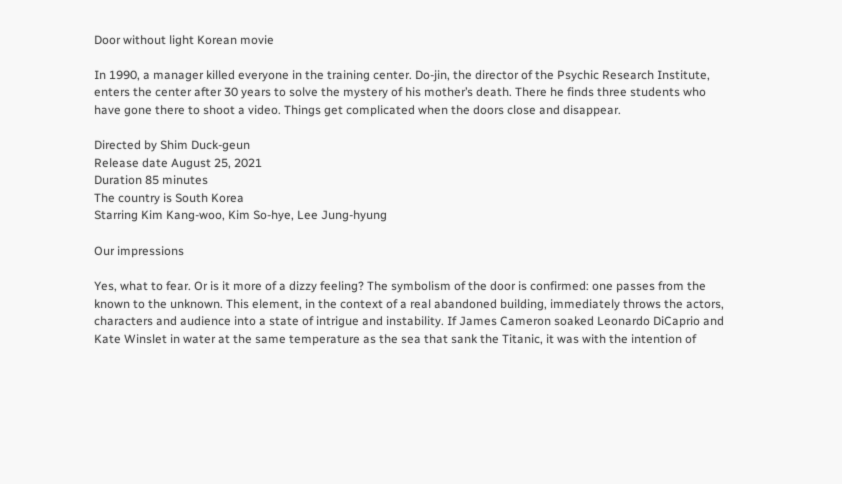Door without light Korean movie

In 1990, a manager killed everyone in the training center. Do-jin, the director of the Psychic Research Institute, enters the center after 30 years to solve the mystery of his mother’s death. There he finds three students who have gone there to shoot a video. Things get complicated when the doors close and disappear.

Directed by Shim Duck-geun
Release date August 25, 2021
Duration 85 minutes
The country is South Korea
Starring Kim Kang-woo, Kim So-hye, Lee Jung-hyung

Our impressions

Yes, what to fear. Or is it more of a dizzy feeling? The symbolism of the door is confirmed: one passes from the known to the unknown. This element, in the context of a real abandoned building, immediately throws the actors, characters and audience into a state of intrigue and instability. If James Cameron soaked Leonardo DiCaprio and Kate Winslet in water at the same temperature as the sea that sank the Titanic, it was with the intention of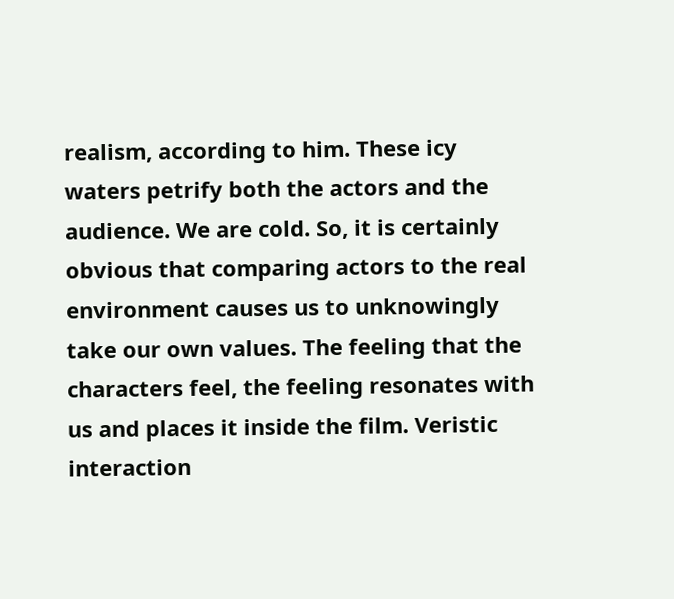realism, according to him. These icy waters petrify both the actors and the audience. We are cold. So, it is certainly obvious that comparing actors to the real environment causes us to unknowingly take our own values. The feeling that the characters feel, the feeling resonates with us and places it inside the film. Veristic interaction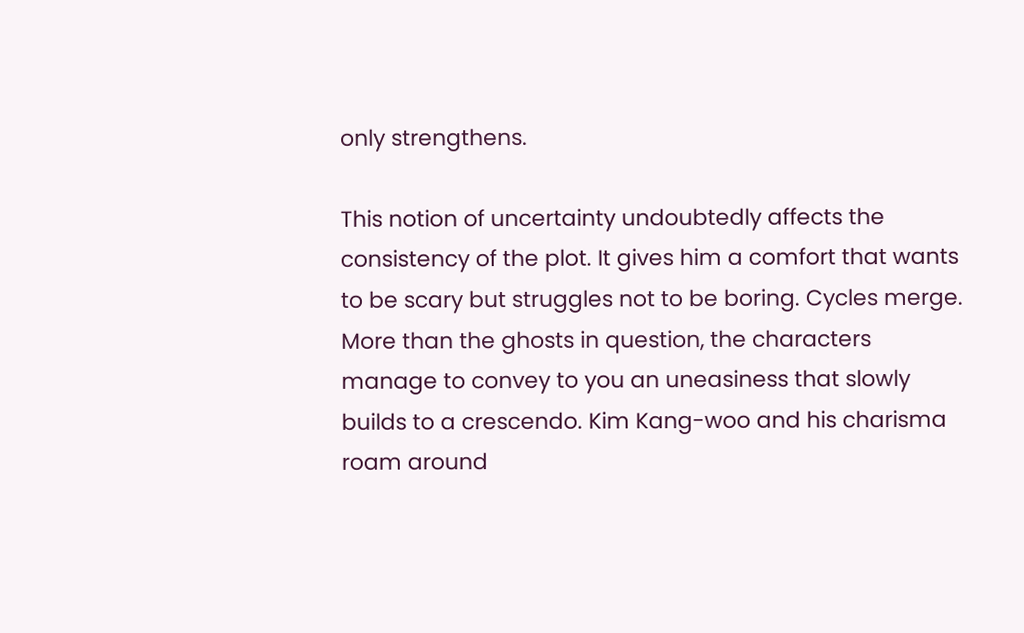only strengthens.

This notion of uncertainty undoubtedly affects the consistency of the plot. It gives him a comfort that wants to be scary but struggles not to be boring. Cycles merge. More than the ghosts in question, the characters manage to convey to you an uneasiness that slowly builds to a crescendo. Kim Kang-woo and his charisma roam around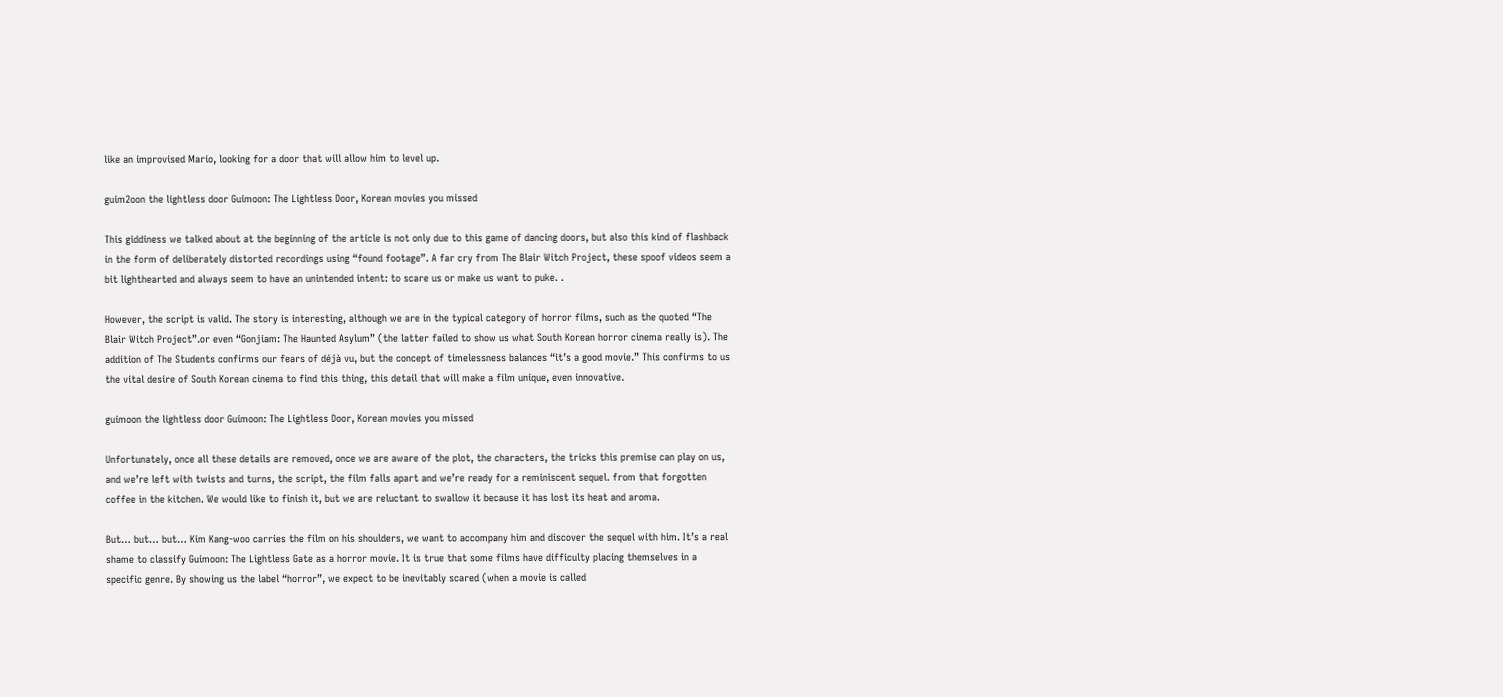like an improvised Mario, looking for a door that will allow him to level up.

guim2oon the lightless door Guimoon: The Lightless Door, Korean movies you missed

This giddiness we talked about at the beginning of the article is not only due to this game of dancing doors, but also this kind of flashback in the form of deliberately distorted recordings using “found footage”. A far cry from The Blair Witch Project, these spoof videos seem a bit lighthearted and always seem to have an unintended intent: to scare us or make us want to puke. .

However, the script is valid. The story is interesting, although we are in the typical category of horror films, such as the quoted “The Blair Witch Project”.or even “Gonjiam: The Haunted Asylum” (the latter failed to show us what South Korean horror cinema really is). The addition of The Students confirms our fears of déjà vu, but the concept of timelessness balances “it’s a good movie.” This confirms to us the vital desire of South Korean cinema to find this thing, this detail that will make a film unique, even innovative.

guimoon the lightless door Guimoon: The Lightless Door, Korean movies you missed

Unfortunately, once all these details are removed, once we are aware of the plot, the characters, the tricks this premise can play on us, and we’re left with twists and turns, the script, the film falls apart and we’re ready for a reminiscent sequel. from that forgotten coffee in the kitchen. We would like to finish it, but we are reluctant to swallow it because it has lost its heat and aroma.

But… but… but… Kim Kang-woo carries the film on his shoulders, we want to accompany him and discover the sequel with him. It’s a real shame to classify Guimoon: The Lightless Gate as a horror movie. It is true that some films have difficulty placing themselves in a specific genre. By showing us the label “horror”, we expect to be inevitably scared (when a movie is called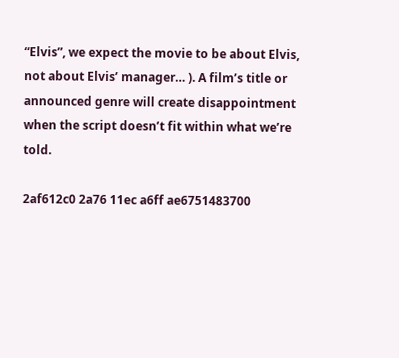“Elvis”, we expect the movie to be about Elvis, not about Elvis’ manager… ). A film’s title or announced genre will create disappointment when the script doesn’t fit within what we’re told.

2af612c0 2a76 11ec a6ff ae6751483700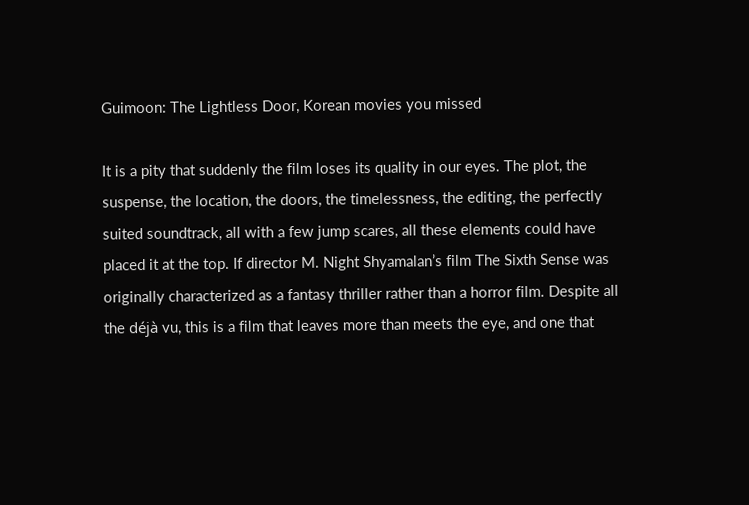Guimoon: The Lightless Door, Korean movies you missed

It is a pity that suddenly the film loses its quality in our eyes. The plot, the suspense, the location, the doors, the timelessness, the editing, the perfectly suited soundtrack, all with a few jump scares, all these elements could have placed it at the top. If director M. Night Shyamalan’s film The Sixth Sense was originally characterized as a fantasy thriller rather than a horror film. Despite all the déjà vu, this is a film that leaves more than meets the eye, and one that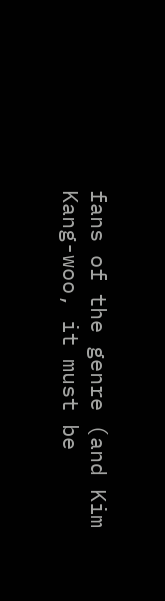fans of the genre (and Kim Kang-woo, it must be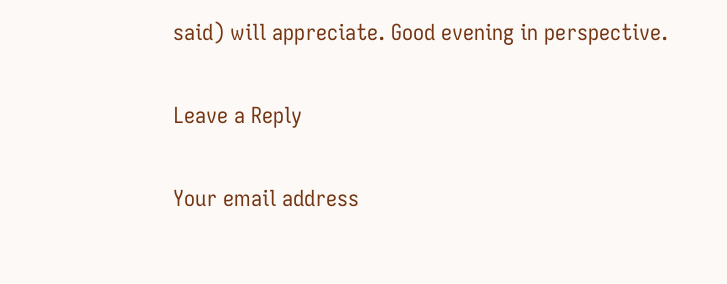said) will appreciate. Good evening in perspective.

Leave a Reply

Your email address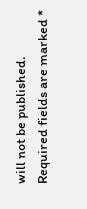will not be published. Required fields are marked *